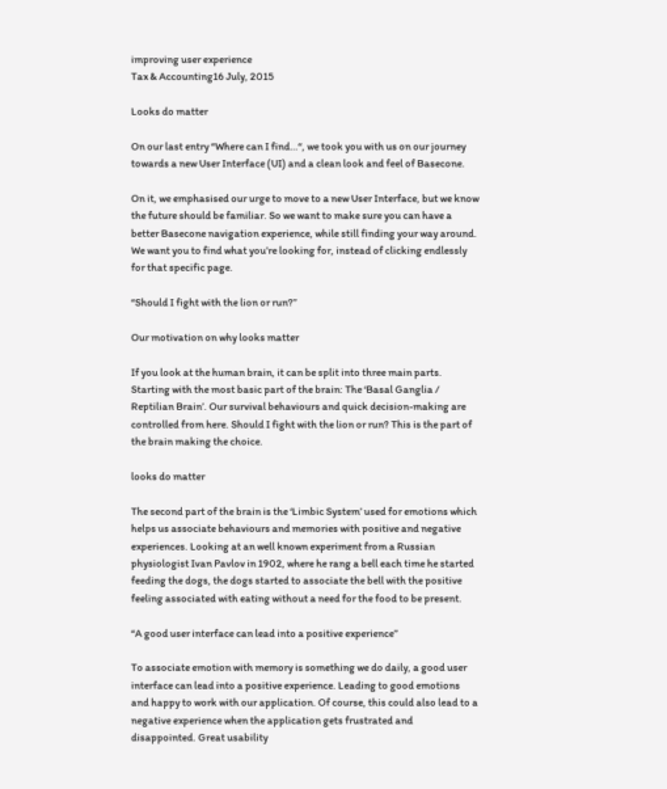improving user experience
Tax & Accounting16 July, 2015

Looks do matter

On our last entry “Where can I find…“, we took you with us on our journey towards a new User Interface (UI) and a clean look and feel of Basecone.

On it, we emphasised our urge to move to a new User Interface, but we know the future should be familiar. So we want to make sure you can have a better Basecone navigation experience, while still finding your way around. We want you to find what you’re looking for, instead of clicking endlessly for that specific page.

“Should I fight with the lion or run?”

Our motivation on why looks matter

If you look at the human brain, it can be split into three main parts. Starting with the most basic part of the brain: The ‘Basal Ganglia / Reptilian Brain’. Our survival behaviours and quick decision-making are controlled from here. Should I fight with the lion or run? This is the part of the brain making the choice.

looks do matter

The second part of the brain is the ‘Limbic System’ used for emotions which helps us associate behaviours and memories with positive and negative experiences. Looking at an well known experiment from a Russian physiologist Ivan Pavlov in 1902, where he rang a bell each time he started feeding the dogs, the dogs started to associate the bell with the positive feeling associated with eating without a need for the food to be present.

“A good user interface can lead into a positive experience”

To associate emotion with memory is something we do daily, a good user interface can lead into a positive experience. Leading to good emotions and happy to work with our application. Of course, this could also lead to a negative experience when the application gets frustrated and disappointed. Great usability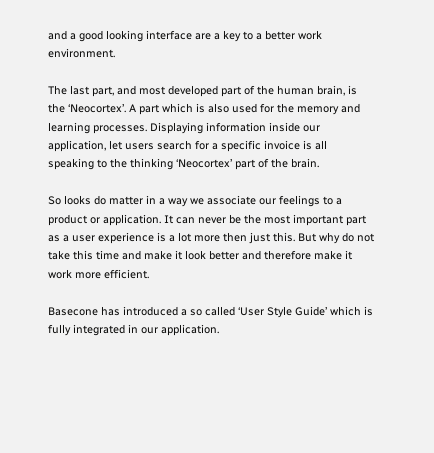and a good looking interface are a key to a better work environment.

The last part, and most developed part of the human brain, is the ‘Neocortex’. A part which is also used for the memory and learning processes. Displaying information inside our application, let users search for a specific invoice is all speaking to the thinking ‘Neocortex’ part of the brain.

So looks do matter in a way we associate our feelings to a product or application. It can never be the most important part as a user experience is a lot more then just this. But why do not take this time and make it look better and therefore make it work more efficient.

Basecone has introduced a so called ‘User Style Guide’ which is fully integrated in our application.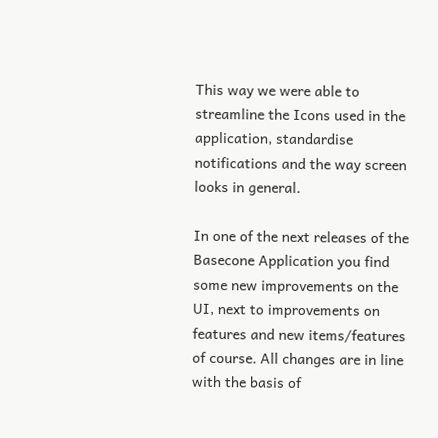This way we were able to streamline the Icons used in the application, standardise notifications and the way screen looks in general.

In one of the next releases of the Basecone Application you find some new improvements on the UI, next to improvements on features and new items/features of course. All changes are in line with the basis of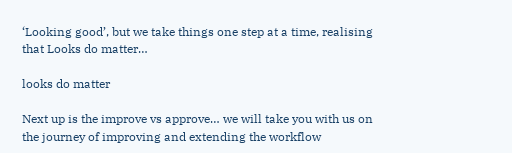‘Looking good’, but we take things one step at a time, realising that Looks do matter…

looks do matter

Next up is the improve vs approve… we will take you with us on the journey of improving and extending the workflow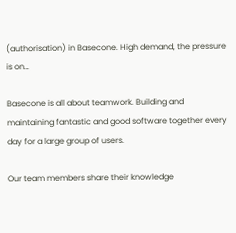(authorisation) in Basecone. High demand, the pressure is on…

Basecone is all about teamwork. Building and maintaining fantastic and good software together every day for a large group of users.

Our team members share their knowledge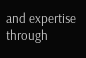and expertise through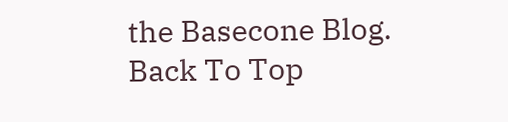the Basecone Blog.
Back To Top